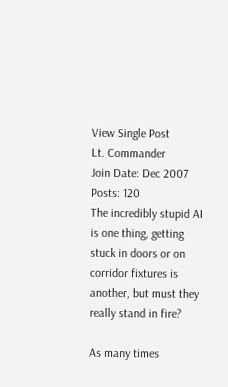View Single Post
Lt. Commander
Join Date: Dec 2007
Posts: 120
The incredibly stupid AI is one thing, getting stuck in doors or on corridor fixtures is another, but must they really stand in fire?

As many times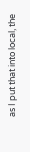as I put that into local, the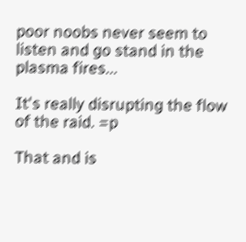poor noobs never seem to listen and go stand in the plasma fires...

It's really disrupting the flow of the raid. =p

That and is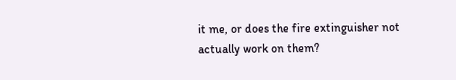it me, or does the fire extinguisher not actually work on them?